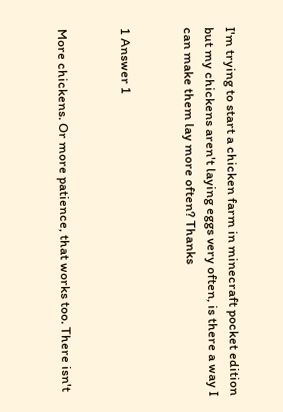I'm trying to start a chicken farm in minecraft pocket edition but my chickens aren't laying eggs very often, is there a way I can make them lay more often? Thanks


1 Answer 1


More chickens. Or more patience, that works too. There isn't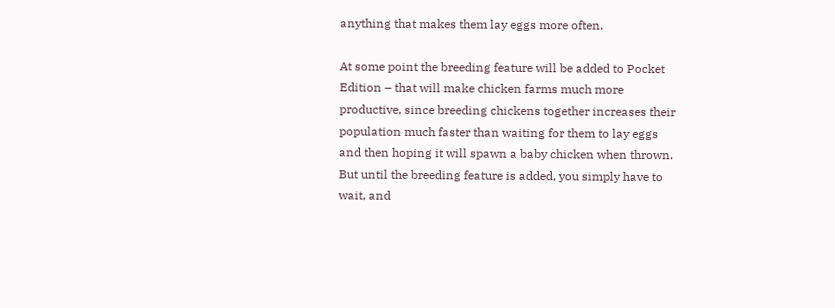anything that makes them lay eggs more often.

At some point the breeding feature will be added to Pocket Edition – that will make chicken farms much more productive, since breeding chickens together increases their population much faster than waiting for them to lay eggs and then hoping it will spawn a baby chicken when thrown. But until the breeding feature is added, you simply have to wait, and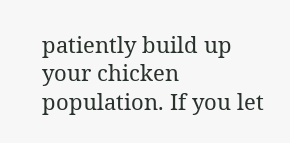patiently build up your chicken population. If you let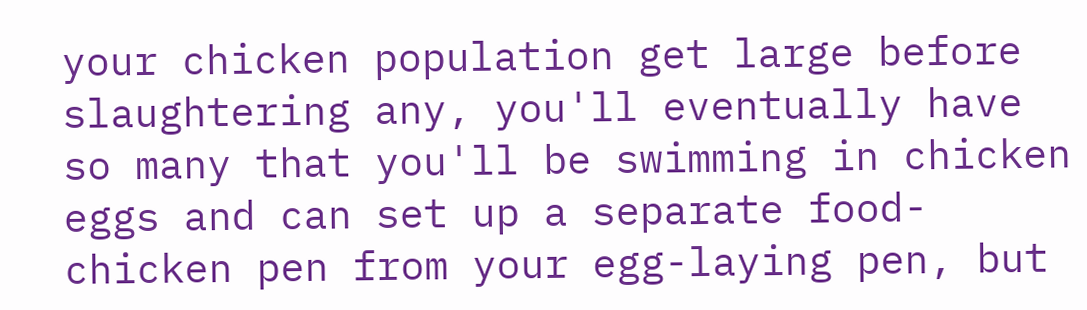your chicken population get large before slaughtering any, you'll eventually have so many that you'll be swimming in chicken eggs and can set up a separate food-chicken pen from your egg-laying pen, but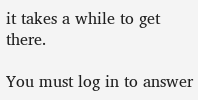it takes a while to get there.

You must log in to answer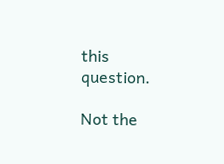this question.

Not the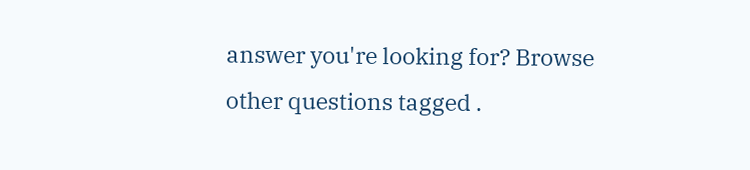answer you're looking for? Browse other questions tagged .